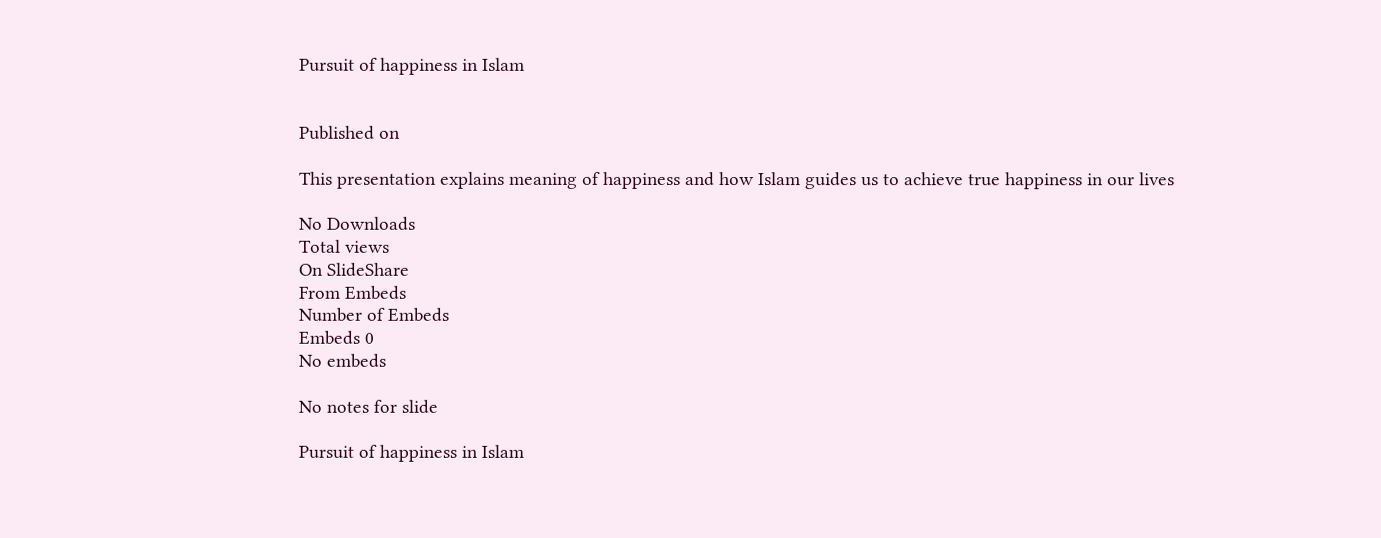Pursuit of happiness in Islam


Published on

This presentation explains meaning of happiness and how Islam guides us to achieve true happiness in our lives

No Downloads
Total views
On SlideShare
From Embeds
Number of Embeds
Embeds 0
No embeds

No notes for slide

Pursuit of happiness in Islam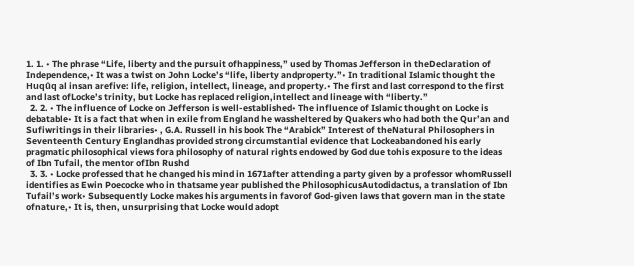1. 1. • The phrase “Life, liberty and the pursuit ofhappiness,” used by Thomas Jefferson in theDeclaration of Independence,• It was a twist on John Locke’s “life, liberty andproperty.”• In traditional Islamic thought the Huqûq al insan arefive: life, religion, intellect, lineage, and property.• The first and last correspond to the first and last ofLocke’s trinity, but Locke has replaced religion,intellect and lineage with “liberty.”
  2. 2. • The influence of Locke on Jefferson is well-established• The influence of Islamic thought on Locke is debatable• It is a fact that when in exile from England he wassheltered by Quakers who had both the Qur’an and Sufiwritings in their libraries• , G.A. Russell in his book The “Arabick” Interest of theNatural Philosophers in Seventeenth Century Englandhas provided strong circumstantial evidence that Lockeabandoned his early pragmatic philosophical views fora philosophy of natural rights endowed by God due tohis exposure to the ideas of Ibn Tufail, the mentor ofIbn Rushd
  3. 3. • Locke professed that he changed his mind in 1671after attending a party given by a professor whomRussell identifies as Ewin Poecocke who in thatsame year published the PhilosophicusAutodidactus, a translation of Ibn Tufail’s work• Subsequently Locke makes his arguments in favorof God-given laws that govern man in the state ofnature,• It is, then, unsurprising that Locke would adopt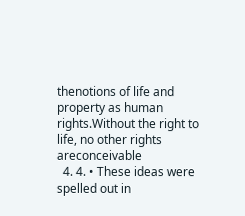thenotions of life and property as human rights.Without the right to life, no other rights areconceivable
  4. 4. • These ideas were spelled out in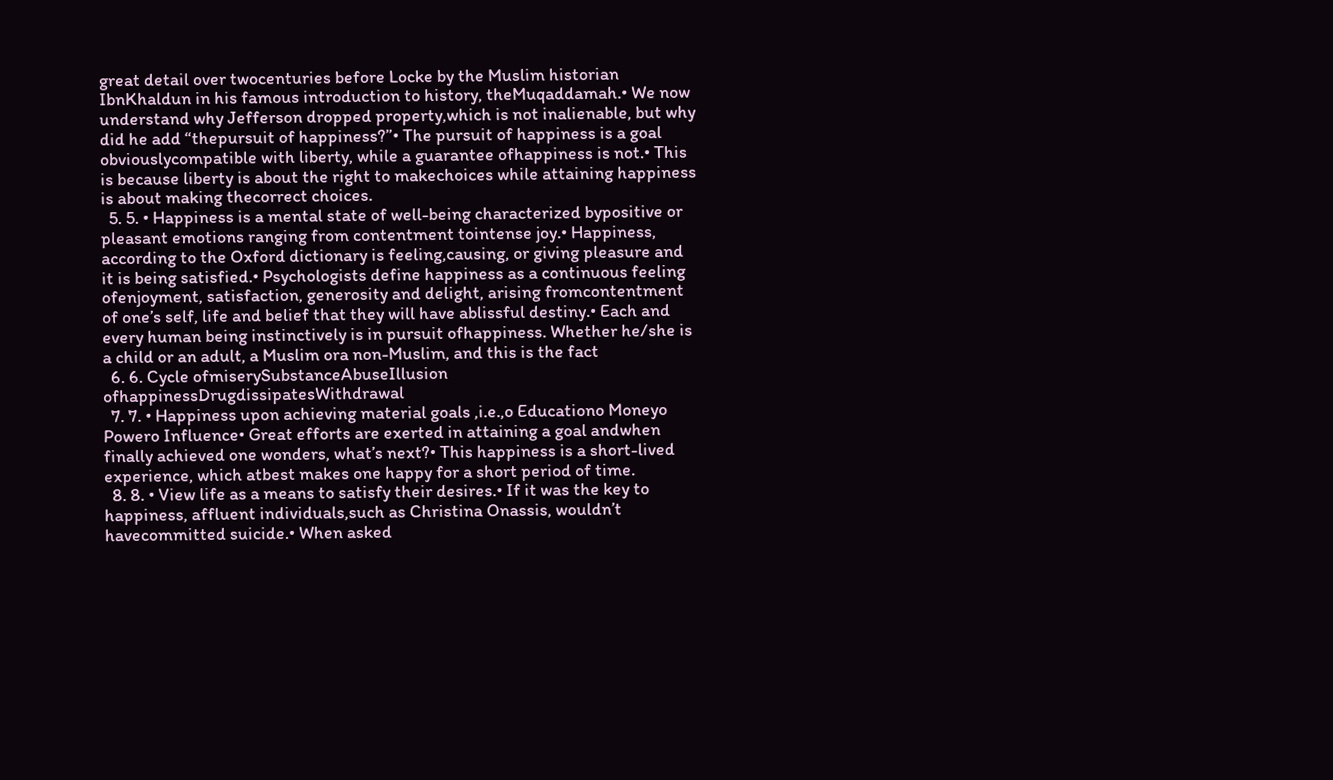great detail over twocenturies before Locke by the Muslim historian IbnKhaldun in his famous introduction to history, theMuqaddamah.• We now understand why Jefferson dropped property,which is not inalienable, but why did he add “thepursuit of happiness?”• The pursuit of happiness is a goal obviouslycompatible with liberty, while a guarantee ofhappiness is not.• This is because liberty is about the right to makechoices while attaining happiness is about making thecorrect choices.
  5. 5. • Happiness is a mental state of well-being characterized bypositive or pleasant emotions ranging from contentment tointense joy.• Happiness, according to the Oxford dictionary is feeling,causing, or giving pleasure and it is being satisfied.• Psychologists define happiness as a continuous feeling ofenjoyment, satisfaction, generosity and delight, arising fromcontentment of one’s self, life and belief that they will have ablissful destiny.• Each and every human being instinctively is in pursuit ofhappiness. Whether he/she is a child or an adult, a Muslim ora non-Muslim, and this is the fact
  6. 6. Cycle ofmiserySubstanceAbuseIllusion ofhappinessDrugdissipatesWithdrawal
  7. 7. • Happiness upon achieving material goals ,i.e.,o Educationo Moneyo Powero Influence• Great efforts are exerted in attaining a goal andwhen finally achieved one wonders, what’s next?• This happiness is a short-lived experience, which atbest makes one happy for a short period of time.
  8. 8. • View life as a means to satisfy their desires.• If it was the key to happiness, affluent individuals,such as Christina Onassis, wouldn’t havecommitted suicide.• When asked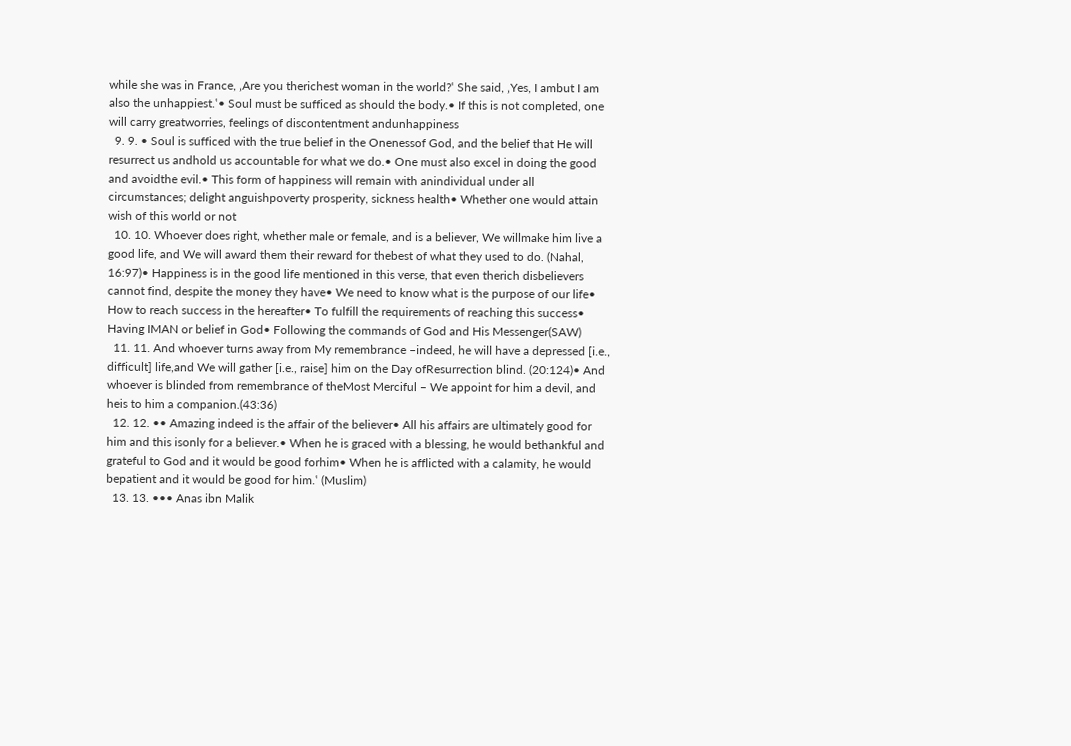while she was in France, ‚Are you therichest woman in the world?‛ She said, ‚Yes, I ambut I am also the unhappiest.‛• Soul must be sufficed as should the body.• If this is not completed, one will carry greatworries, feelings of discontentment andunhappiness
  9. 9. • Soul is sufficed with the true belief in the Onenessof God, and the belief that He will resurrect us andhold us accountable for what we do.• One must also excel in doing the good and avoidthe evil.• This form of happiness will remain with anindividual under all circumstances; delight anguishpoverty prosperity, sickness health• Whether one would attain wish of this world or not
  10. 10. Whoever does right, whether male or female, and is a believer, We willmake him live a good life, and We will award them their reward for thebest of what they used to do. (Nahal, 16:97)• Happiness is in the good life mentioned in this verse, that even therich disbelievers cannot find, despite the money they have• We need to know what is the purpose of our life• How to reach success in the hereafter• To fulfill the requirements of reaching this success• Having IMAN or belief in God• Following the commands of God and His Messenger(SAW)
  11. 11. And whoever turns away from My remembrance –indeed, he will have a depressed [i.e., difficult] life,and We will gather [i.e., raise] him on the Day ofResurrection blind. (20:124)• And whoever is blinded from remembrance of theMost Merciful – We appoint for him a devil, and heis to him a companion.(43:36)
  12. 12. •• Amazing indeed is the affair of the believer• All his affairs are ultimately good for him and this isonly for a believer.• When he is graced with a blessing, he would bethankful and grateful to God and it would be good forhim• When he is afflicted with a calamity, he would bepatient and it would be good for him.‛ (Muslim)
  13. 13. ••• Anas ibn Malik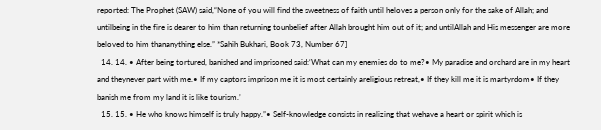reported: The Prophet (SAW) said,“None of you will find the sweetness of faith until heloves a person only for the sake of Allah; and untilbeing in the fire is dearer to him than returning tounbelief after Allah brought him out of it; and untilAllah and His messenger are more beloved to him thananything else.” *Sahih Bukhari, Book 73, Number 67]
  14. 14. • After being tortured, banished and imprisoned said:‘What can my enemies do to me?• My paradise and orchard are in my heart and theynever part with me.• If my captors imprison me it is most certainly areligious retreat,• If they kill me it is martyrdom• If they banish me from my land it is like tourism.’
  15. 15. • He who knows himself is truly happy.”• Self-knowledge consists in realizing that wehave a heart or spirit which is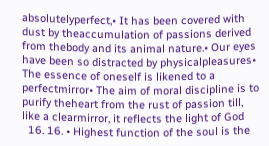absolutelyperfect,• It has been covered with dust by theaccumulation of passions derived from thebody and its animal nature.• Our eyes have been so distracted by physicalpleasures• The essence of oneself is likened to a perfectmirror• The aim of moral discipline is to purify theheart from the rust of passion till, like a clearmirror, it reflects the light of God
  16. 16. • Highest function of the soul is the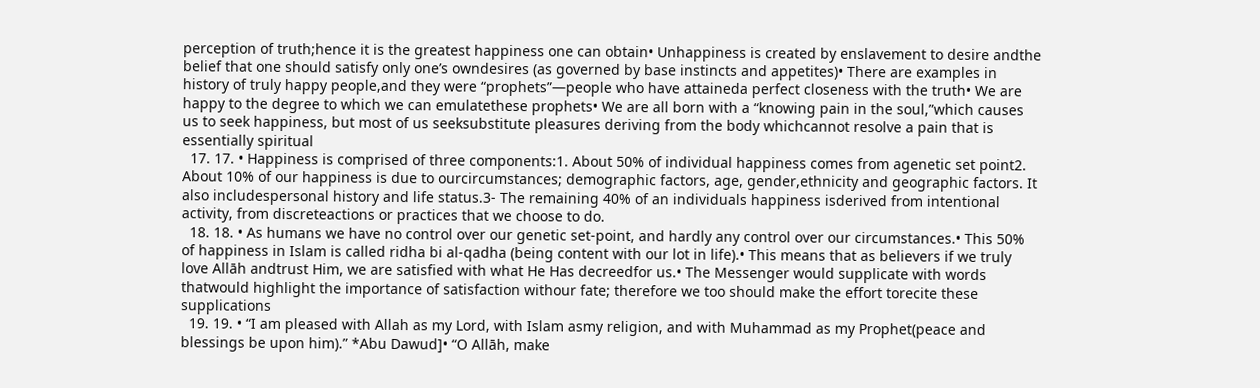perception of truth;hence it is the greatest happiness one can obtain• Unhappiness is created by enslavement to desire andthe belief that one should satisfy only one’s owndesires (as governed by base instincts and appetites)• There are examples in history of truly happy people,and they were “prophets”—people who have attaineda perfect closeness with the truth• We are happy to the degree to which we can emulatethese prophets• We are all born with a “knowing pain in the soul,”which causes us to seek happiness, but most of us seeksubstitute pleasures deriving from the body whichcannot resolve a pain that is essentially spiritual
  17. 17. • Happiness is comprised of three components:1. About 50% of individual happiness comes from agenetic set point2. About 10% of our happiness is due to ourcircumstances; demographic factors, age, gender,ethnicity and geographic factors. It also includespersonal history and life status.3- The remaining 40% of an individuals happiness isderived from intentional activity, from discreteactions or practices that we choose to do.
  18. 18. • As humans we have no control over our genetic set-point, and hardly any control over our circumstances.• This 50% of happiness in Islam is called ridha bi al-qadha (being content with our lot in life).• This means that as believers if we truly love Allāh andtrust Him, we are satisfied with what He Has decreedfor us.• The Messenger would supplicate with words thatwould highlight the importance of satisfaction withour fate; therefore we too should make the effort torecite these supplications
  19. 19. • “I am pleased with Allah as my Lord, with Islam asmy religion, and with Muhammad as my Prophet(peace and blessings be upon him).” *Abu Dawud]• “O Allāh, make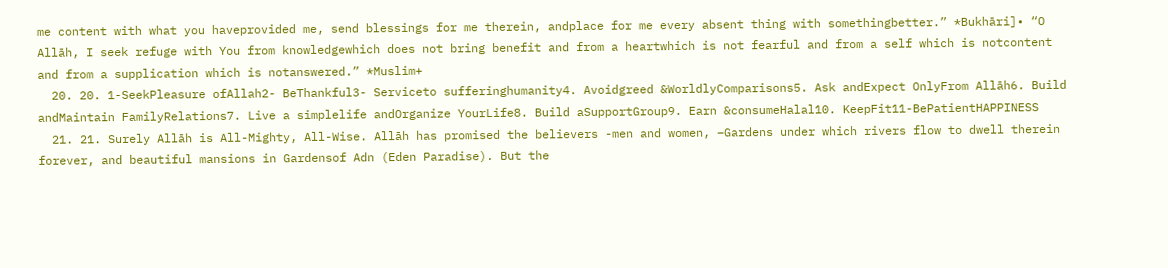me content with what you haveprovided me, send blessings for me therein, andplace for me every absent thing with somethingbetter.” *Bukhāri]• “O Allāh, I seek refuge with You from knowledgewhich does not bring benefit and from a heartwhich is not fearful and from a self which is notcontent and from a supplication which is notanswered.” *Muslim+
  20. 20. 1-SeekPleasure ofAllah2- BeThankful3- Serviceto sufferinghumanity4. Avoidgreed &WorldlyComparisons5. Ask andExpect OnlyFrom Allāh6. Build andMaintain FamilyRelations7. Live a simplelife andOrganize YourLife8. Build aSupportGroup9. Earn &consumeHalal10. KeepFit11-BePatientHAPPINESS
  21. 21. Surely Allāh is All-Mighty, All-Wise. Allāh has promised the believers -men and women, –Gardens under which rivers flow to dwell therein forever, and beautiful mansions in Gardensof Adn (Eden Paradise). But the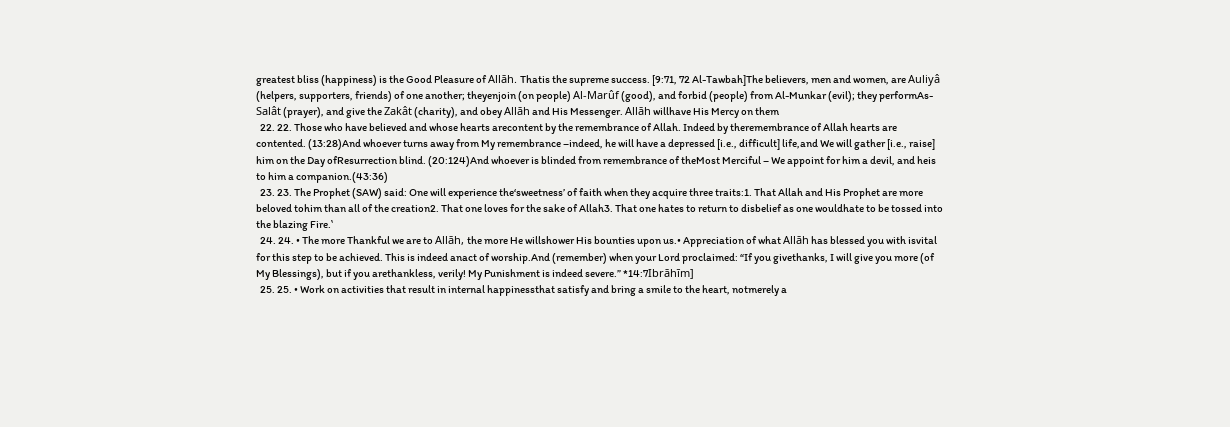greatest bliss (happiness) is the Good Pleasure of Allāh. Thatis the supreme success. [9:71, 72 Al-Tawbah]The believers, men and women, are Auliyâ (helpers, supporters, friends) of one another; theyenjoin (on people) Al-Marûf (good), and forbid (people) from Al-Munkar (evil); they performAs-Salât (prayer), and give the Zakât (charity), and obey Allāh and His Messenger. Allāh willhave His Mercy on them
  22. 22. Those who have believed and whose hearts arecontent by the remembrance of Allah. Indeed by theremembrance of Allah hearts are contented. (13:28)And whoever turns away from My remembrance –indeed, he will have a depressed [i.e., difficult] life,and We will gather [i.e., raise] him on the Day ofResurrection blind. (20:124)And whoever is blinded from remembrance of theMost Merciful – We appoint for him a devil, and heis to him a companion.(43:36)
  23. 23. The Prophet (SAW) said: One will experience the‘sweetness’ of faith when they acquire three traits:1. That Allah and His Prophet are more beloved tohim than all of the creation2. That one loves for the sake of Allah3. That one hates to return to disbelief as one wouldhate to be tossed into the blazing Fire.‛
  24. 24. • The more Thankful we are to Allāh, the more He willshower His bounties upon us.• Appreciation of what Allāh has blessed you with isvital for this step to be achieved. This is indeed anact of worship.And (remember) when your Lord proclaimed: “If you givethanks, I will give you more (of My Blessings), but if you arethankless, verily! My Punishment is indeed severe.” *14:7Ibrāhīm]
  25. 25. • Work on activities that result in internal happinessthat satisfy and bring a smile to the heart, notmerely a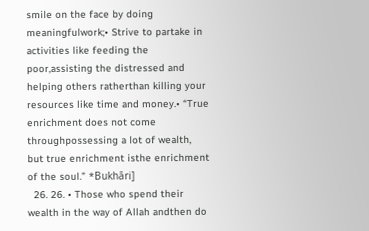smile on the face by doing meaningfulwork;• Strive to partake in activities like feeding the poor,assisting the distressed and helping others ratherthan killing your resources like time and money.• “True enrichment does not come throughpossessing a lot of wealth, but true enrichment isthe enrichment of the soul.” *Bukhāri]
  26. 26. • Those who spend their wealth in the way of Allah andthen do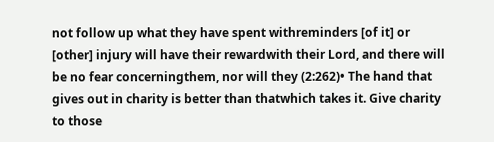not follow up what they have spent withreminders [of it] or [other] injury will have their rewardwith their Lord, and there will be no fear concerningthem, nor will they (2:262)• The hand that gives out in charity is better than thatwhich takes it. Give charity to those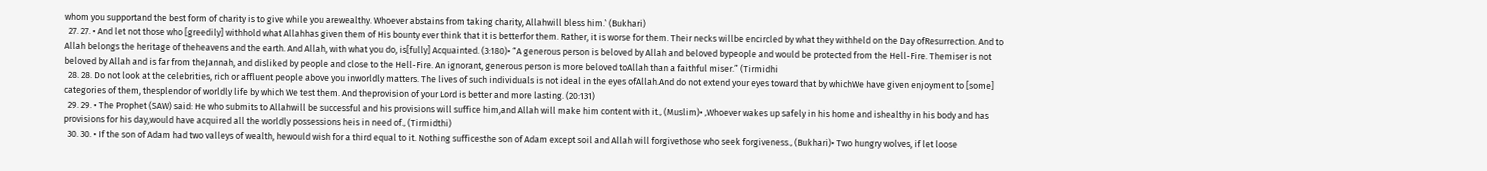whom you supportand the best form of charity is to give while you arewealthy. Whoever abstains from taking charity, Allahwill bless him.‛ (Bukhari)
  27. 27. • And let not those who [greedily] withhold what Allahhas given them of His bounty ever think that it is betterfor them. Rather, it is worse for them. Their necks willbe encircled by what they withheld on the Day ofResurrection. And to Allah belongs the heritage of theheavens and the earth. And Allah, with what you do, is[fully] Acquainted. (3:180)• “A generous person is beloved by Allah and beloved bypeople and would be protected from the Hell-Fire. Themiser is not beloved by Allah and is far from theJannah, and disliked by people and close to the Hell-Fire. An ignorant, generous person is more beloved toAllah than a faithful miser.” (Tirmidhi
  28. 28. Do not look at the celebrities, rich or affluent people above you inworldly matters. The lives of such individuals is not ideal in the eyes ofAllah.And do not extend your eyes toward that by whichWe have given enjoyment to [some] categories of them, thesplendor of worldly life by which We test them. And theprovision of your Lord is better and more lasting. (20:131)
  29. 29. • The Prophet (SAW) said: He who submits to Allahwill be successful and his provisions will suffice him,and Allah will make him content with it.‚ (Muslim)• ‚Whoever wakes up safely in his home and ishealthy in his body and has provisions for his day,would have acquired all the worldly possessions heis in need of.‚ (Tirmidthi)
  30. 30. • If the son of Adam had two valleys of wealth, hewould wish for a third equal to it. Nothing sufficesthe son of Adam except soil and Allah will forgivethose who seek forgiveness.‚ (Bukhari)• Two hungry wolves, if let loose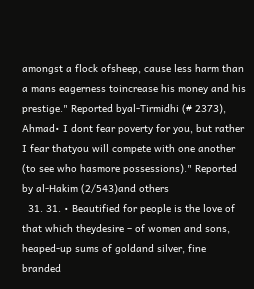amongst a flock ofsheep, cause less harm than a mans eagerness toincrease his money and his prestige." Reported byal-Tirmidhi (# 2373), Ahmad• I dont fear poverty for you, but rather I fear thatyou will compete with one another (to see who hasmore possessions)." Reported by al-Hakim (2/543)and others
  31. 31. • Beautified for people is the love of that which theydesire – of women and sons, heaped-up sums of goldand silver, fine branded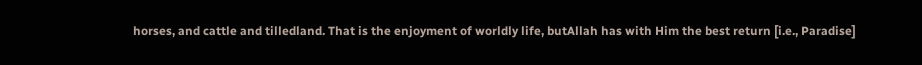horses, and cattle and tilledland. That is the enjoyment of worldly life, butAllah has with Him the best return [i.e., Paradise]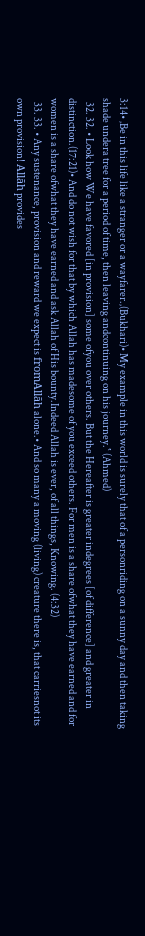3:14• ‚Be in this life like a stranger or a wayfarer.‚(Bukhari)• My example in this world is surely that of a personriding on a sunny day and then taking shade undera tree for a period of time, then leaving andcontinuing on his journey.‛ (Ahmed)
  32. 32. • Look how We have favored [in provision] some ofyou over others. But the Hereafter is greater indegrees [of difference] and greater in distinction.(17:21)• And do not wish for that by which Allah has madesome of you exceed others. For men is a share ofwhat they have earned and for women is a share ofwhat they have earned and ask Allah of His bounty.Indeed Allah is ever, of all things, Knowing. (4:32)
  33. 33. • Any sustenance, provision and reward we expect is fromAllāh alone.• And so many a moving (living) creature there is, that carriesnot its own provision! Allāh provides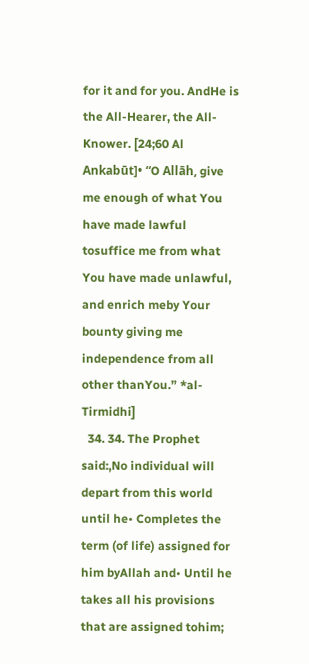for it and for you. AndHe is the All-Hearer, the All-Knower. [24;60 Al Ankabūt]• “O Allāh, give me enough of what You have made lawful tosuffice me from what You have made unlawful, and enrich meby Your bounty giving me independence from all other thanYou.” *al-Tirmidhi]
  34. 34. The Prophet said:‚No individual will depart from this world until he• Completes the term (of life) assigned for him byAllah and• Until he takes all his provisions that are assigned tohim;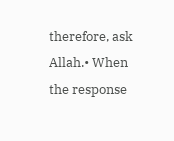therefore, ask Allah.• When the response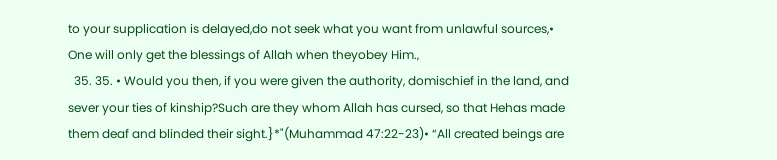to your supplication is delayed,do not seek what you want from unlawful sources,• One will only get the blessings of Allah when theyobey Him.‚
  35. 35. • Would you then, if you were given the authority, domischief in the land, and sever your ties of kinship?Such are they whom Allah has cursed, so that Hehas made them deaf and blinded their sight.}*"(Muhammad 47:22-23)• “All created beings are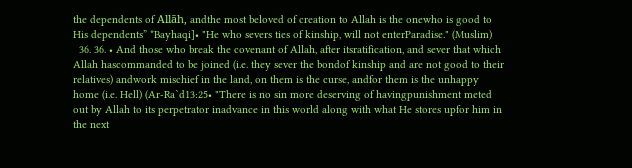the dependents of Allāh, andthe most beloved of creation to Allah is the onewho is good to His dependents” *Bayhaqi]• "He who severs ties of kinship, will not enterParadise." (Muslim)
  36. 36. • And those who break the covenant of Allah, after itsratification, and sever that which Allah hascommanded to be joined (i.e. they sever the bondof kinship and are not good to their relatives) andwork mischief in the land, on them is the curse, andfor them is the unhappy home (i.e. Hell) (Ar-Ra`d13:25• "There is no sin more deserving of havingpunishment meted out by Allah to its perpetrator inadvance in this world along with what He stores upfor him in the next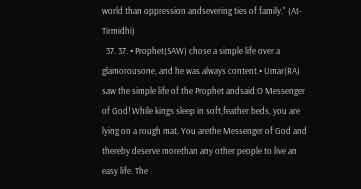world than oppression andsevering ties of family." (At-Tirmidhi)
  37. 37. • Prophet(SAW) chose a simple life over a glamorousone, and he was always content.• Umar(RA) saw the simple life of the Prophet andsaid:O Messenger of God! While kings sleep in soft,feather beds, you are lying on a rough mat. You arethe Messenger of God and thereby deserve morethan any other people to live an easy life. The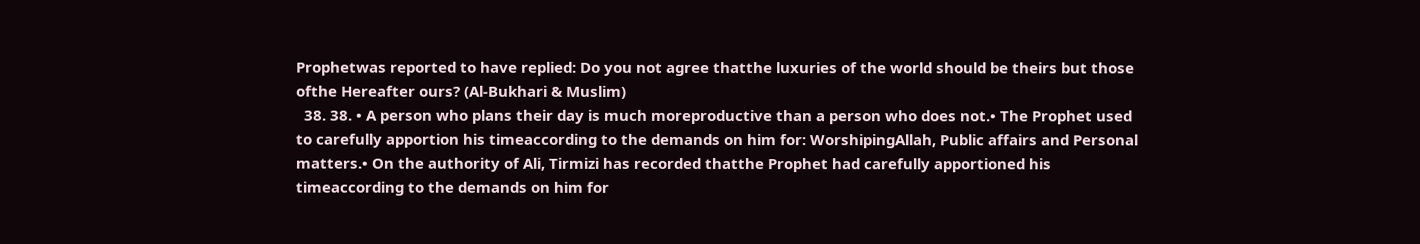Prophetwas reported to have replied: Do you not agree thatthe luxuries of the world should be theirs but those ofthe Hereafter ours? (Al-Bukhari & Muslim)
  38. 38. • A person who plans their day is much moreproductive than a person who does not.• The Prophet used to carefully apportion his timeaccording to the demands on him for: WorshipingAllah, Public affairs and Personal matters.• On the authority of Ali, Tirmizi has recorded thatthe Prophet had carefully apportioned his timeaccording to the demands on him for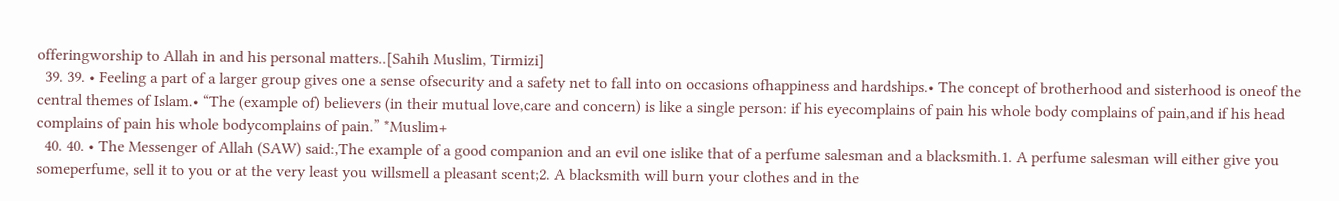offeringworship to Allah in and his personal matters..[Sahih Muslim, Tirmizi]
  39. 39. • Feeling a part of a larger group gives one a sense ofsecurity and a safety net to fall into on occasions ofhappiness and hardships.• The concept of brotherhood and sisterhood is oneof the central themes of Islam.• “The (example of) believers (in their mutual love,care and concern) is like a single person: if his eyecomplains of pain his whole body complains of pain,and if his head complains of pain his whole bodycomplains of pain.” *Muslim+
  40. 40. • The Messenger of Allah (SAW) said:‚The example of a good companion and an evil one islike that of a perfume salesman and a blacksmith.1. A perfume salesman will either give you someperfume, sell it to you or at the very least you willsmell a pleasant scent;2. A blacksmith will burn your clothes and in the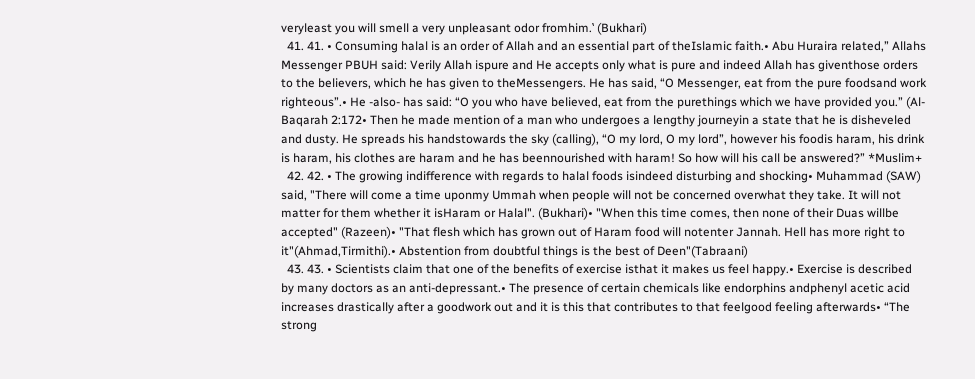veryleast you will smell a very unpleasant odor fromhim.‛ (Bukhari)
  41. 41. • Consuming halal is an order of Allah and an essential part of theIslamic faith.• Abu Huraira related,” Allahs Messenger PBUH said: Verily Allah ispure and He accepts only what is pure and indeed Allah has giventhose orders to the believers, which he has given to theMessengers. He has said, “O Messenger, eat from the pure foodsand work righteous”.• He -also- has said: “O you who have believed, eat from the purethings which we have provided you.” (Al-Baqarah 2:172• Then he made mention of a man who undergoes a lengthy journeyin a state that he is disheveled and dusty. He spreads his handstowards the sky (calling), “O my lord, O my lord”, however his foodis haram, his drink is haram, his clothes are haram and he has beennourished with haram! So how will his call be answered?” *Muslim+
  42. 42. • The growing indifference with regards to halal foods isindeed disturbing and shocking• Muhammad (SAW) said, "There will come a time uponmy Ummah when people will not be concerned overwhat they take. It will not matter for them whether it isHaram or Halal". (Bukhari)• "When this time comes, then none of their Duas willbe accepted" (Razeen)• "That flesh which has grown out of Haram food will notenter Jannah. Hell has more right to it"(Ahmad,Tirmithi).• Abstention from doubtful things is the best of Deen"(Tabraani)
  43. 43. • Scientists claim that one of the benefits of exercise isthat it makes us feel happy.• Exercise is described by many doctors as an anti-depressant.• The presence of certain chemicals like endorphins andphenyl acetic acid increases drastically after a goodwork out and it is this that contributes to that feelgood feeling afterwards• “The strong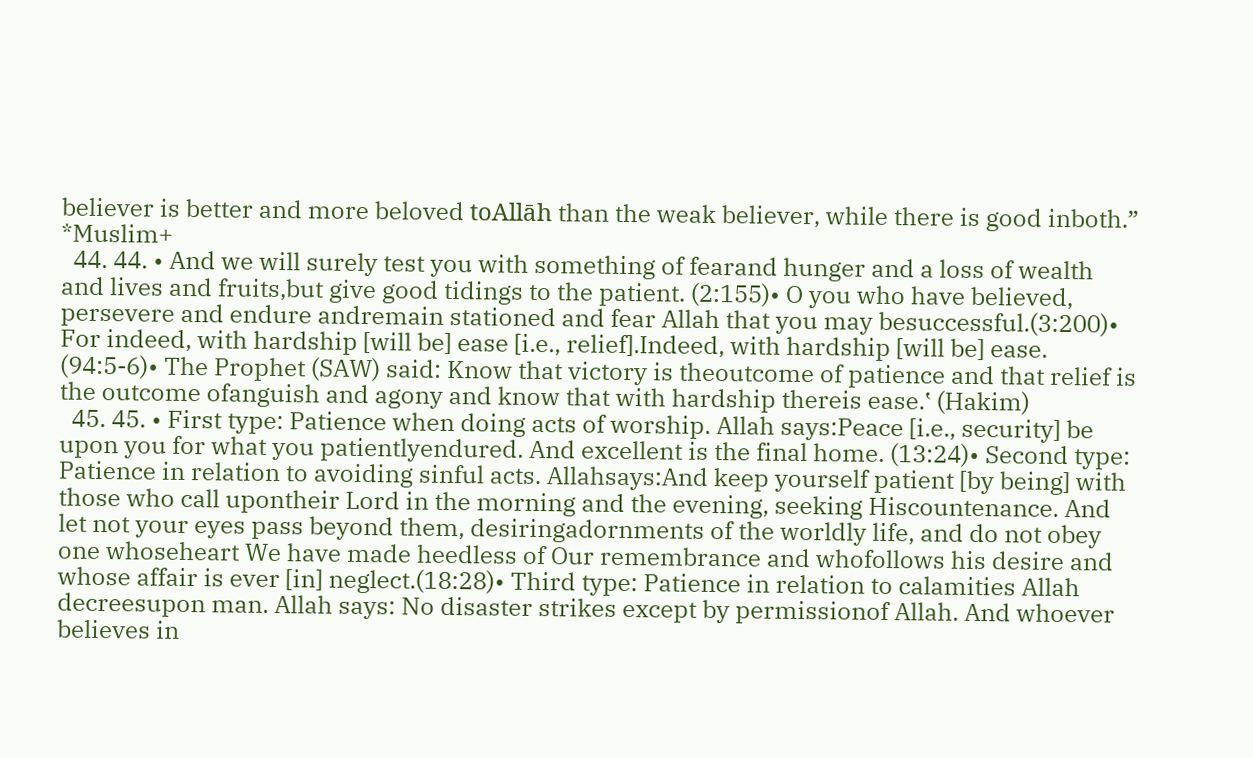believer is better and more beloved toAllāh than the weak believer, while there is good inboth.” *Muslim+
  44. 44. • And we will surely test you with something of fearand hunger and a loss of wealth and lives and fruits,but give good tidings to the patient. (2:155)• O you who have believed, persevere and endure andremain stationed and fear Allah that you may besuccessful.(3:200)• For indeed, with hardship [will be] ease [i.e., relief].Indeed, with hardship [will be] ease. (94:5-6)• The Prophet (SAW) said: Know that victory is theoutcome of patience and that relief is the outcome ofanguish and agony and know that with hardship thereis ease.‛ (Hakim)
  45. 45. • First type: Patience when doing acts of worship. Allah says:Peace [i.e., security] be upon you for what you patientlyendured. And excellent is the final home. (13:24)• Second type: Patience in relation to avoiding sinful acts. Allahsays:And keep yourself patient [by being] with those who call upontheir Lord in the morning and the evening, seeking Hiscountenance. And let not your eyes pass beyond them, desiringadornments of the worldly life, and do not obey one whoseheart We have made heedless of Our remembrance and whofollows his desire and whose affair is ever [in] neglect.(18:28)• Third type: Patience in relation to calamities Allah decreesupon man. Allah says: No disaster strikes except by permissionof Allah. And whoever believes in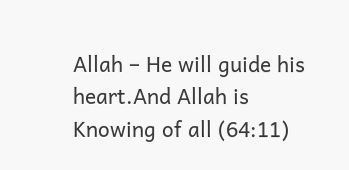Allah – He will guide his heart.And Allah is Knowing of all (64:11)